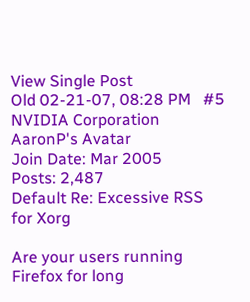View Single Post
Old 02-21-07, 08:28 PM   #5
NVIDIA Corporation
AaronP's Avatar
Join Date: Mar 2005
Posts: 2,487
Default Re: Excessive RSS for Xorg

Are your users running Firefox for long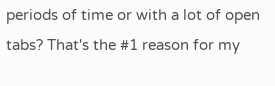periods of time or with a lot of open tabs? That's the #1 reason for my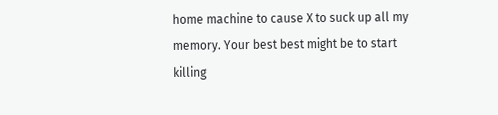home machine to cause X to suck up all my memory. Your best best might be to start killing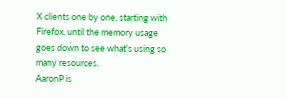X clients one by one, starting with Firefox, until the memory usage goes down to see what's using so many resources.
AaronP is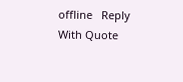offline   Reply With Quote